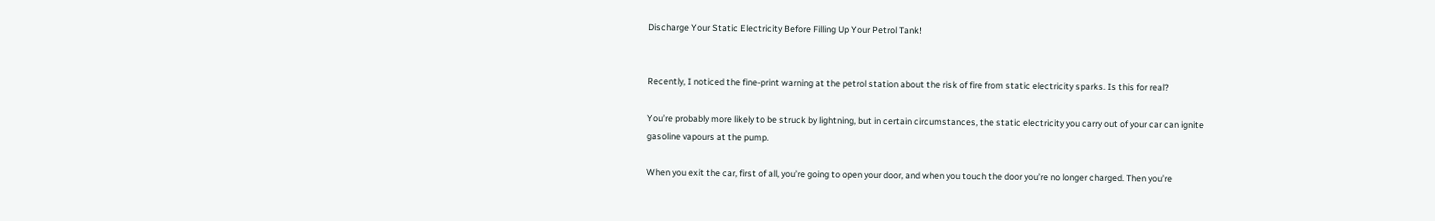Discharge Your Static Electricity Before Filling Up Your Petrol Tank!


Recently, I noticed the fine-print warning at the petrol station about the risk of fire from static electricity sparks. Is this for real?

You’re probably more likely to be struck by lightning, but in certain circumstances, the static electricity you carry out of your car can ignite gasoline vapours at the pump.

When you exit the car, first of all, you’re going to open your door, and when you touch the door you’re no longer charged. Then you’re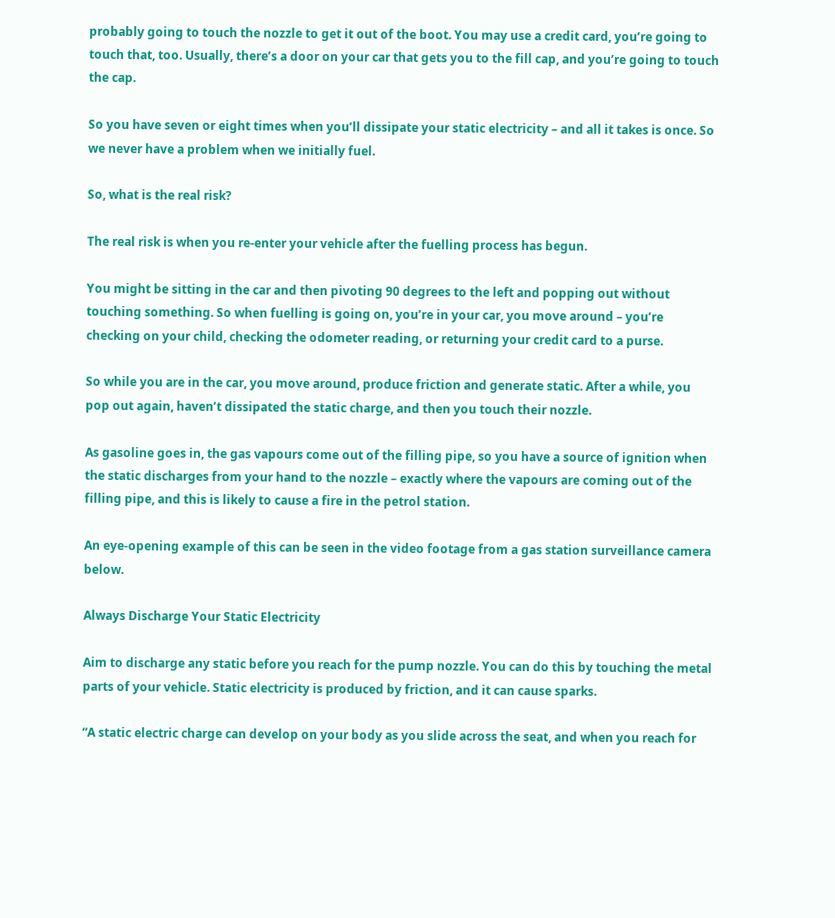probably going to touch the nozzle to get it out of the boot. You may use a credit card, you’re going to touch that, too. Usually, there’s a door on your car that gets you to the fill cap, and you’re going to touch the cap.

So you have seven or eight times when you’ll dissipate your static electricity – and all it takes is once. So we never have a problem when we initially fuel.

So, what is the real risk?

The real risk is when you re-enter your vehicle after the fuelling process has begun.

You might be sitting in the car and then pivoting 90 degrees to the left and popping out without touching something. So when fuelling is going on, you’re in your car, you move around – you’re checking on your child, checking the odometer reading, or returning your credit card to a purse.

So while you are in the car, you move around, produce friction and generate static. After a while, you pop out again, haven’t dissipated the static charge, and then you touch their nozzle.

As gasoline goes in, the gas vapours come out of the filling pipe, so you have a source of ignition when the static discharges from your hand to the nozzle – exactly where the vapours are coming out of the filling pipe, and this is likely to cause a fire in the petrol station.

An eye-opening example of this can be seen in the video footage from a gas station surveillance camera below.

Always Discharge Your Static Electricity

Aim to discharge any static before you reach for the pump nozzle. You can do this by touching the metal parts of your vehicle. Static electricity is produced by friction, and it can cause sparks.

“A static electric charge can develop on your body as you slide across the seat, and when you reach for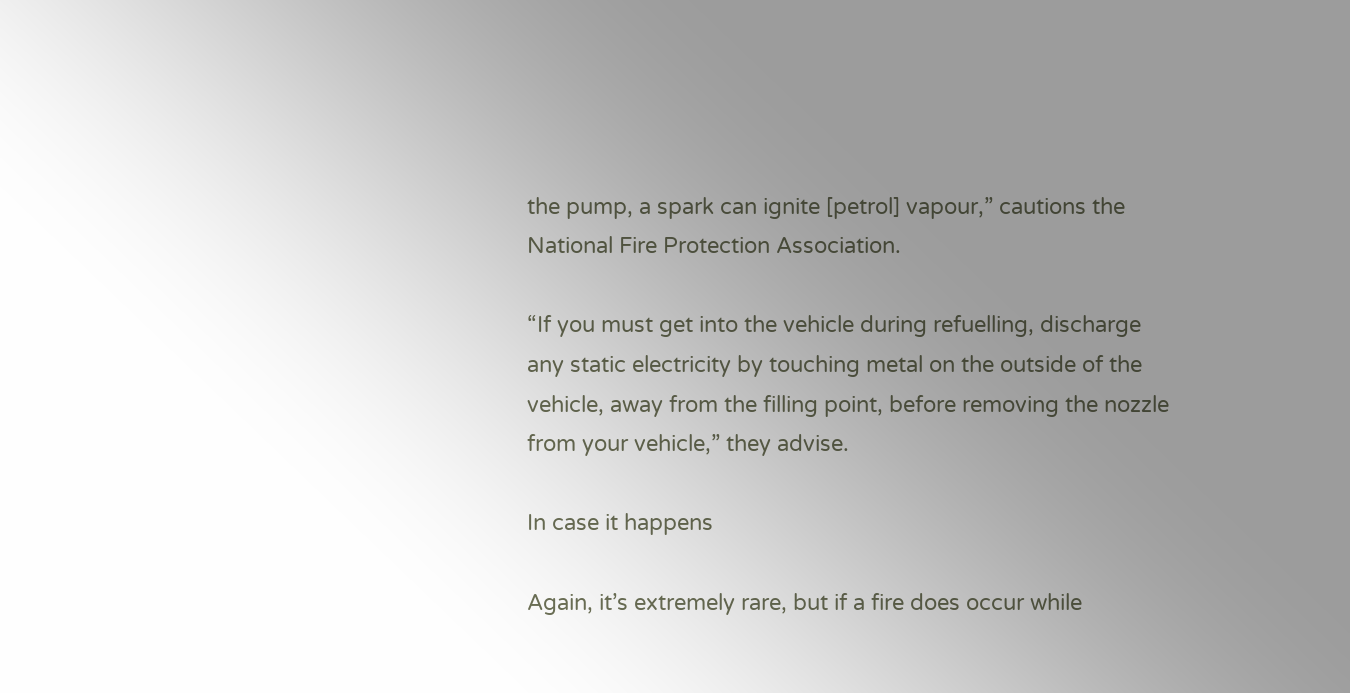the pump, a spark can ignite [petrol] vapour,” cautions the National Fire Protection Association.

“If you must get into the vehicle during refuelling, discharge any static electricity by touching metal on the outside of the vehicle, away from the filling point, before removing the nozzle from your vehicle,” they advise.

In case it happens

Again, it’s extremely rare, but if a fire does occur while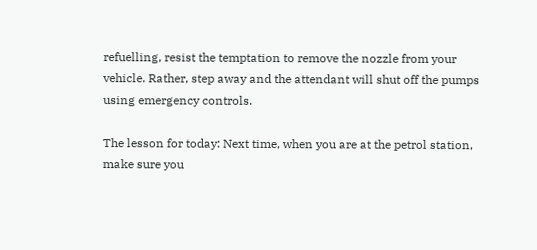refuelling, resist the temptation to remove the nozzle from your vehicle. Rather, step away and the attendant will shut off the pumps using emergency controls.

The lesson for today: Next time, when you are at the petrol station, make sure you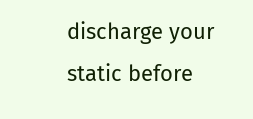discharge your static before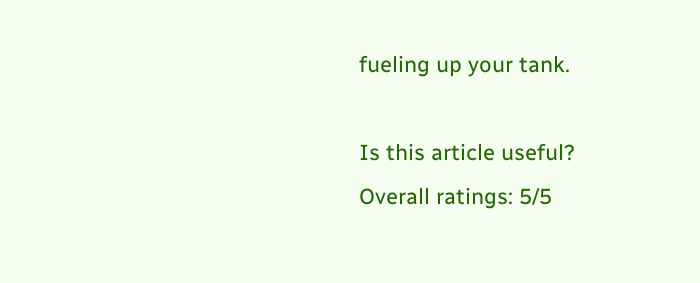fueling up your tank.

Is this article useful?
Overall ratings: 5/5